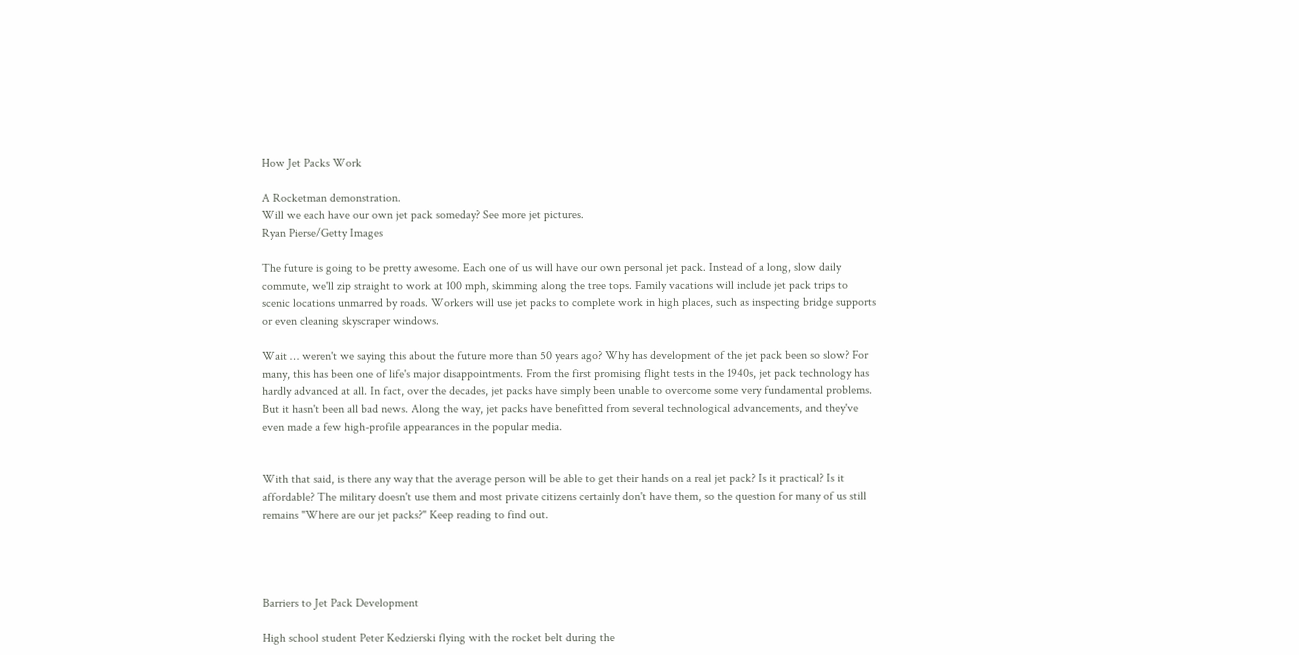How Jet Packs Work

A Rocketman demonstration.
Will we each have our own jet pack someday? See more jet pictures.
Ryan Pierse/Getty Images

The future is going to be pretty awesome. Each one of us will have our own personal jet pack. Instead of a long, slow daily commute, we'll zip straight to work at 100 mph, skimming along the tree tops. Family vacations will include jet pack trips to scenic locations unmarred by roads. Workers will use jet packs to complete work in high places, such as inspecting bridge supports or even cleaning skyscraper windows.

Wait … weren't we saying this about the future more than 50 years ago? Why has development of the jet pack been so slow? For many, this has been one of life's major disappointments. From the first promising flight tests in the 1940s, jet pack technology has hardly advanced at all. In fact, over the decades, jet packs have simply been unable to overcome some very fundamental problems. But it hasn't been all bad news. Along the way, jet packs have benefitted from several technological advancements, and they've even made a few high-profile appearances in the popular media.


With that said, is there any way that the average person will be able to get their hands on a real jet pack? Is it practical? Is it affordable? The military doesn't use them and most private citizens certainly don't have them, so the question for many of us still remains "Where are our jet packs?" Keep reading to find out.




Barriers to Jet Pack Development

High school student Peter Kedzierski flying with the rocket belt during the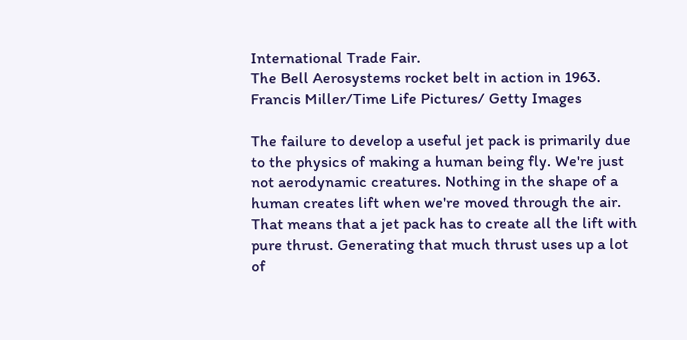International Trade Fair.
The Bell Aerosystems rocket belt in action in 1963.
Francis Miller/Time Life Pictures/ Getty Images

The failure to develop a useful jet pack is primarily due to the physics of making a human being fly. We're just not aerodynamic creatures. Nothing in the shape of a human creates lift when we're moved through the air. That means that a jet pack has to create all the lift with pure thrust. Generating that much thrust uses up a lot of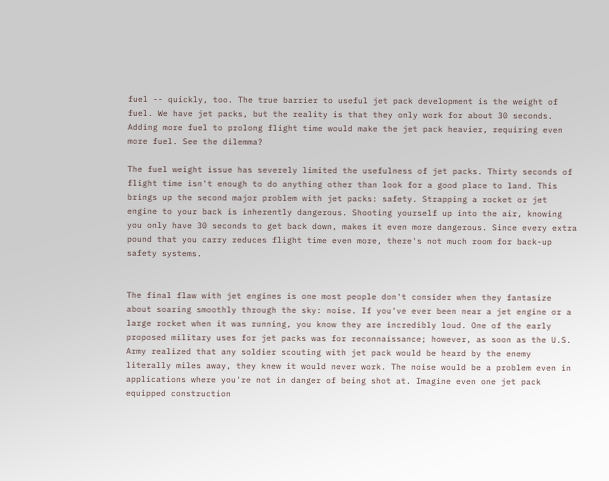fuel -- quickly, too. The true barrier to useful jet pack development is the weight of fuel. We have jet packs, but the reality is that they only work for about 30 seconds. Adding more fuel to prolong flight time would make the jet pack heavier, requiring even more fuel. See the dilemma?

The fuel weight issue has severely limited the usefulness of jet packs. Thirty seconds of flight time isn't enough to do anything other than look for a good place to land. This brings up the second major problem with jet packs: safety. Strapping a rocket or jet engine to your back is inherently dangerous. Shooting yourself up into the air, knowing you only have 30 seconds to get back down, makes it even more dangerous. Since every extra pound that you carry reduces flight time even more, there's not much room for back-up safety systems.


The final flaw with jet engines is one most people don't consider when they fantasize about soaring smoothly through the sky: noise. If you've ever been near a jet engine or a large rocket when it was running, you know they are incredibly loud. One of the early proposed military uses for jet packs was for reconnaissance; however, as soon as the U.S. Army realized that any soldier scouting with jet pack would be heard by the enemy literally miles away, they knew it would never work. The noise would be a problem even in applications where you're not in danger of being shot at. Imagine even one jet pack equipped construction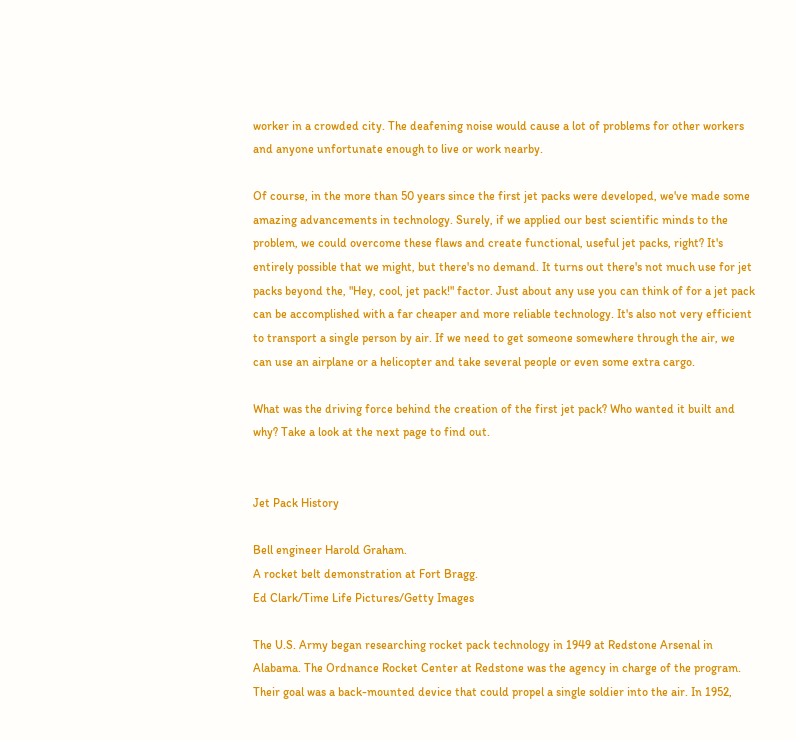worker in a crowded city. The deafening noise would cause a lot of problems for other workers and anyone unfortunate enough to live or work nearby.

Of course, in the more than 50 years since the first jet packs were developed, we've made some amazing advancements in technology. Surely, if we applied our best scientific minds to the problem, we could overcome these flaws and create functional, useful jet packs, right? It's entirely possible that we might, but there's no demand. It turns out there's not much use for jet packs beyond the, "Hey, cool, jet pack!" factor. Just about any use you can think of for a jet pack can be accomplished with a far cheaper and more reliable technology. It's also not very efficient to transport a single person by air. If we need to get someone somewhere through the air, we can use an airplane or a helicopter and take several people or even some extra cargo.

What was the driving force behind the creation of the first jet pack? Who wanted it built and why? Take a look at the next page to find out.


Jet Pack History

Bell engineer Harold Graham.
A rocket belt demonstration at Fort Bragg.
Ed Clark/Time Life Pictures/Getty Images

The U.S. Army began researching rocket pack technology in 1949 at Redstone Arsenal in Alabama. The Ordnance Rocket Center at Redstone was the agency in charge of the program. Their goal was a back-mounted device that could propel a single soldier into the air. In 1952,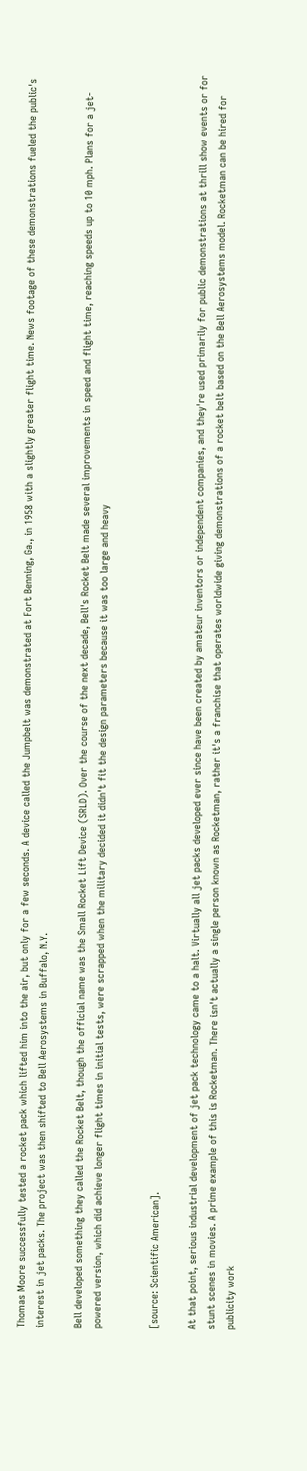Thomas Moore successfully tested a rocket pack which lifted him into the air, but only for a few seconds. A device called the Jumpbelt was demonstrated at Fort Benning, Ga., in 1958 with a slightly greater flight time. News footage of these demonstrations fueled the public's interest in jet packs. The project was then shifted to Bell Aerosystems in Buffalo, N.Y.

Bell developed something they called the Rocket Belt, though the official name was the Small Rocket Lift Device (SRLD). Over the course of the next decade, Bell's Rocket Belt made several improvements in speed and flight time, reaching speeds up to 10 mph. Plans for a jet-powered version, which did achieve longer flight times in initial tests, were scrapped when the military decided it didn't fit the design parameters because it was too large and heavy


[source: Scientific American].

At that point, serious industrial development of jet pack technology came to a halt. Virtually all jet packs developed ever since have been created by amateur inventors or independent companies, and they're used primarily for public demonstrations at thrill show events or for stunt scenes in movies. A prime example of this is Rocketman. There isn't actually a single person known as Rocketman, rather it's a franchise that operates worldwide giving demonstrations of a rocket belt based on the Bell Aerosystems model. Rocketman can be hired for publicity work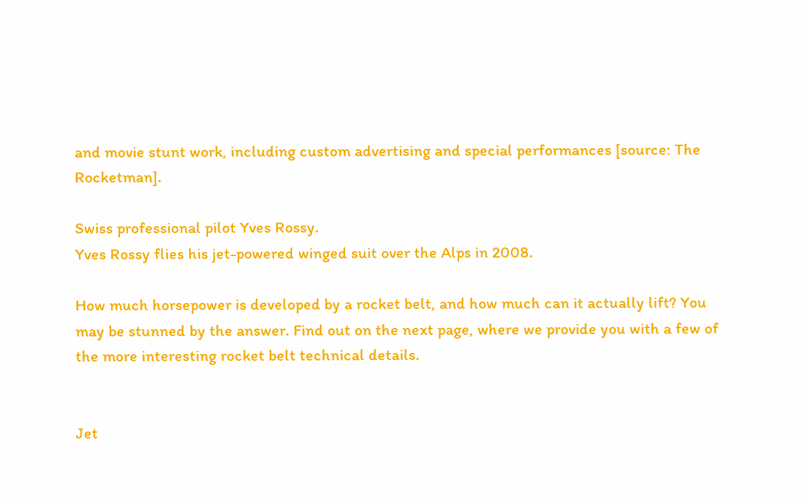and movie stunt work, including custom advertising and special performances [source: The Rocketman].

Swiss professional pilot Yves Rossy.
Yves Rossy flies his jet-powered winged suit over the Alps in 2008.

How much horsepower is developed by a rocket belt, and how much can it actually lift? You may be stunned by the answer. Find out on the next page, where we provide you with a few of the more interesting rocket belt technical details.


Jet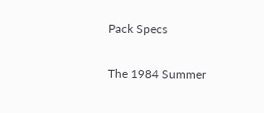Pack Specs

The 1984 Summer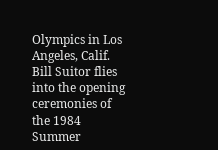Olympics in Los Angeles, Calif.
Bill Suitor flies into the opening ceremonies of the 1984 Summer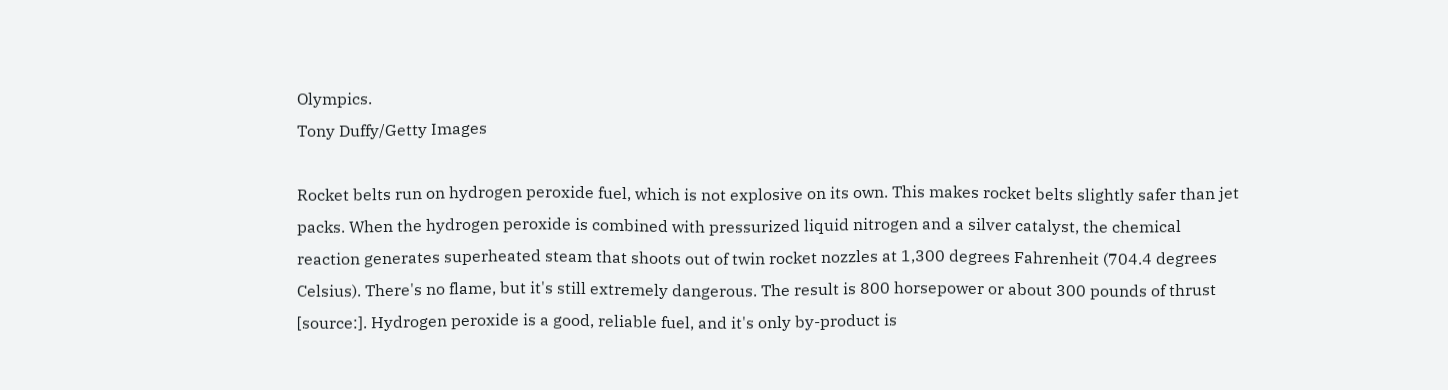Olympics.
Tony Duffy/Getty Images

Rocket belts run on hydrogen peroxide fuel, which is not explosive on its own. This makes rocket belts slightly safer than jet packs. When the hydrogen peroxide is combined with pressurized liquid nitrogen and a silver catalyst, the chemical reaction generates superheated steam that shoots out of twin rocket nozzles at 1,300 degrees Fahrenheit (704.4 degrees Celsius). There's no flame, but it's still extremely dangerous. The result is 800 horsepower or about 300 pounds of thrust [source:]. Hydrogen peroxide is a good, reliable fuel, and it's only by-product is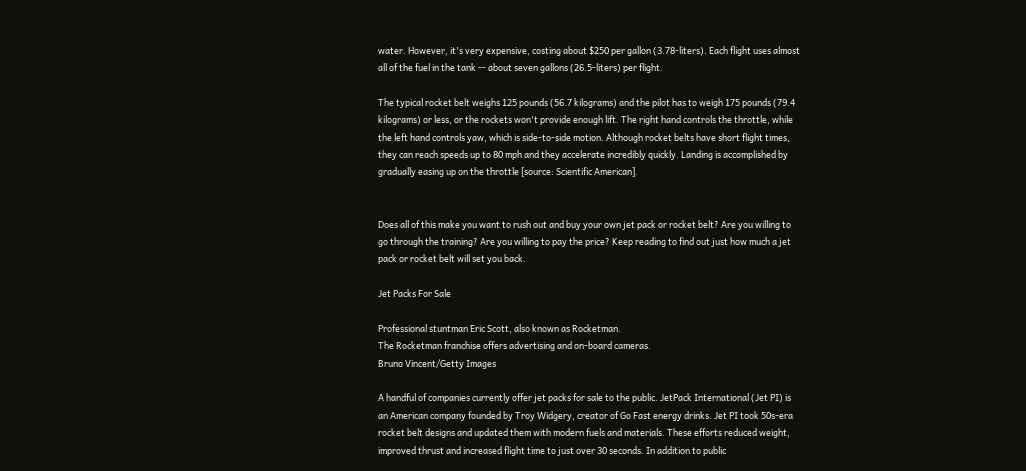water. However, it's very expensive, costing about $250 per gallon (3.78-liters). Each flight uses almost all of the fuel in the tank -- about seven gallons (26.5-liters) per flight.

The typical rocket belt weighs 125 pounds (56.7 kilograms) and the pilot has to weigh 175 pounds (79.4 kilograms) or less, or the rockets won't provide enough lift. The right hand controls the throttle, while the left hand controls yaw, which is side-to-side motion. Although rocket belts have short flight times, they can reach speeds up to 80 mph and they accelerate incredibly quickly. Landing is accomplished by gradually easing up on the throttle [source: Scientific American].


Does all of this make you want to rush out and buy your own jet pack or rocket belt? Are you willing to go through the training? Are you willing to pay the price? Keep reading to find out just how much a jet pack or rocket belt will set you back.

Jet Packs For Sale

Professional stuntman Eric Scott, also known as Rocketman.
The Rocketman franchise offers advertising and on-board cameras.
Bruno Vincent/Getty Images

A handful of companies currently offer jet packs for sale to the public. JetPack International (Jet PI) is an American company founded by Troy Widgery, creator of Go Fast energy drinks. Jet PI took 50s-era rocket belt designs and updated them with modern fuels and materials. These efforts reduced weight, improved thrust and increased flight time to just over 30 seconds. In addition to public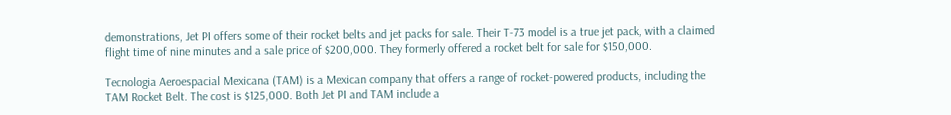demonstrations, Jet PI offers some of their rocket belts and jet packs for sale. Their T-73 model is a true jet pack, with a claimed flight time of nine minutes and a sale price of $200,000. They formerly offered a rocket belt for sale for $150,000.

Tecnologia Aeroespacial Mexicana (TAM) is a Mexican company that offers a range of rocket-powered products, including the TAM Rocket Belt. The cost is $125,000. Both Jet PI and TAM include a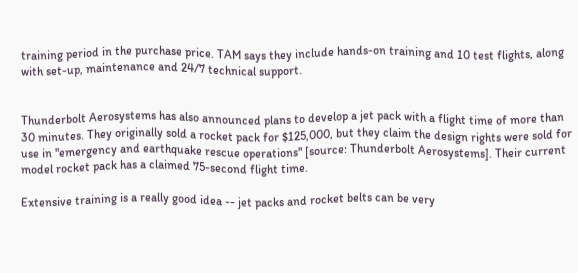training period in the purchase price. TAM says they include hands-on training and 10 test flights, along with set-up, maintenance and 24/7 technical support.


Thunderbolt Aerosystems has also announced plans to develop a jet pack with a flight time of more than 30 minutes. They originally sold a rocket pack for $125,000, but they claim the design rights were sold for use in "emergency and earthquake rescue operations" [source: Thunderbolt Aerosystems]. Their current model rocket pack has a claimed 75-second flight time.

Extensive training is a really good idea -- jet packs and rocket belts can be very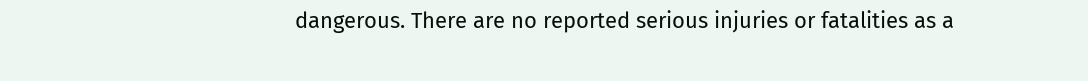dangerous. There are no reported serious injuries or fatalities as a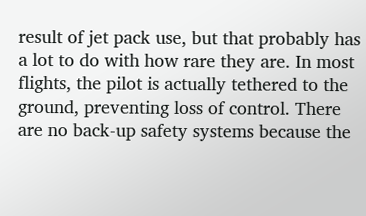result of jet pack use, but that probably has a lot to do with how rare they are. In most flights, the pilot is actually tethered to the ground, preventing loss of control. There are no back-up safety systems because the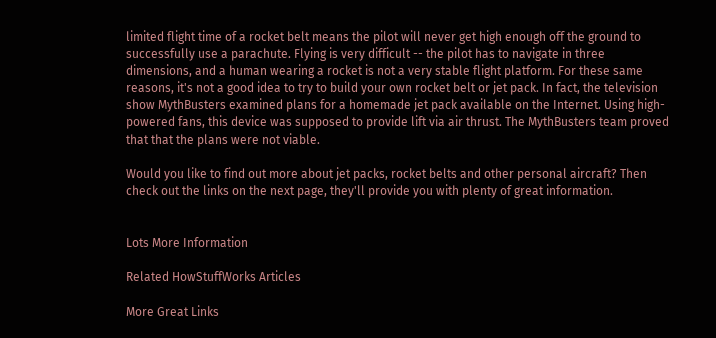limited flight time of a rocket belt means the pilot will never get high enough off the ground to successfully use a parachute. Flying is very difficult -- the pilot has to navigate in three dimensions, and a human wearing a rocket is not a very stable flight platform. For these same reasons, it's not a good idea to try to build your own rocket belt or jet pack. In fact, the television show MythBusters examined plans for a homemade jet pack available on the Internet. Using high-powered fans, this device was supposed to provide lift via air thrust. The MythBusters team proved that that the plans were not viable.

Would you like to find out more about jet packs, rocket belts and other personal aircraft? Then check out the links on the next page, they'll provide you with plenty of great information.


Lots More Information

Related HowStuffWorks Articles

More Great Links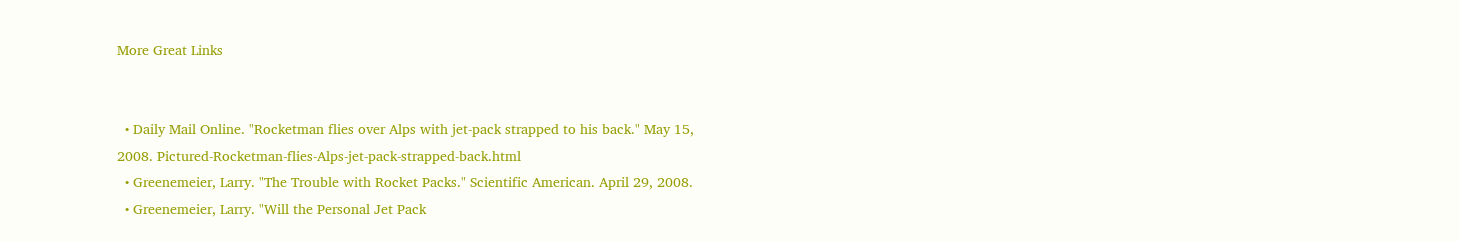More Great Links


  • Daily Mail Online. "Rocketman flies over Alps with jet-pack strapped to his back." May 15, 2008. Pictured-Rocketman-flies-Alps-jet-pack-strapped-back.html
  • Greenemeier, Larry. "The Trouble with Rocket Packs." Scientific American. April 29, 2008.
  • Greenemeier, Larry. "Will the Personal Jet Pack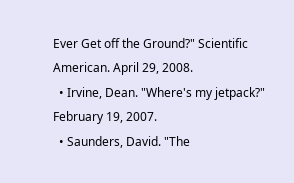Ever Get off the Ground?" Scientific American. April 29, 2008.
  • Irvine, Dean. "Where's my jetpack?" February 19, 2007.
  • Saunders, David. "The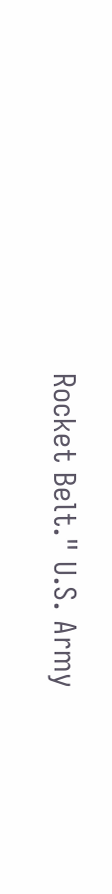Rocket Belt." U.S. Army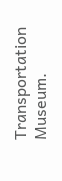Transportation Museum.